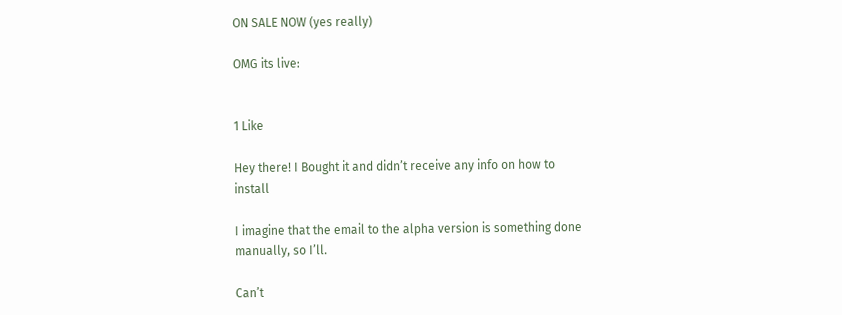ON SALE NOW (yes really)

OMG its live:


1 Like

Hey there! I Bought it and didn’t receive any info on how to install

I imagine that the email to the alpha version is something done manually, so I’ll.

Can’t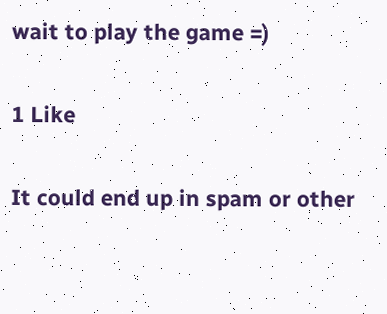wait to play the game =)

1 Like

It could end up in spam or other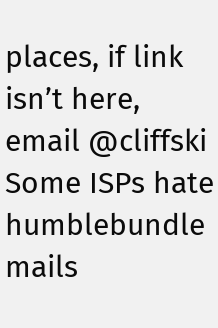places, if link isn’t here, email @cliffski
Some ISPs hate humblebundle mails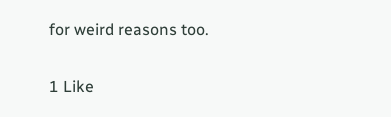for weird reasons too.

1 Like